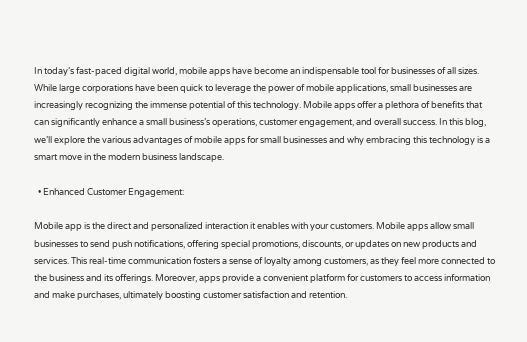In today’s fast-paced digital world, mobile apps have become an indispensable tool for businesses of all sizes. While large corporations have been quick to leverage the power of mobile applications, small businesses are increasingly recognizing the immense potential of this technology. Mobile apps offer a plethora of benefits that can significantly enhance a small business’s operations, customer engagement, and overall success. In this blog, we’ll explore the various advantages of mobile apps for small businesses and why embracing this technology is a smart move in the modern business landscape.

  • Enhanced Customer Engagement:

Mobile app is the direct and personalized interaction it enables with your customers. Mobile apps allow small businesses to send push notifications, offering special promotions, discounts, or updates on new products and services. This real-time communication fosters a sense of loyalty among customers, as they feel more connected to the business and its offerings. Moreover, apps provide a convenient platform for customers to access information and make purchases, ultimately boosting customer satisfaction and retention.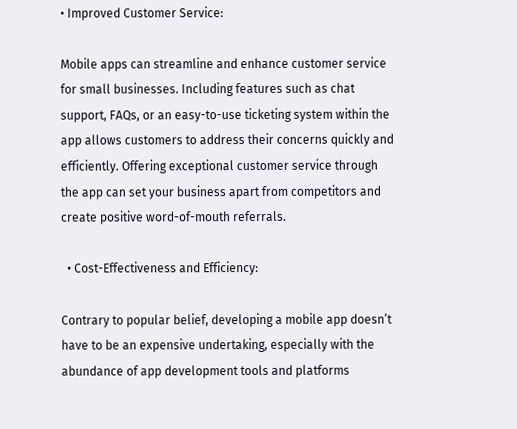• Improved Customer Service:

Mobile apps can streamline and enhance customer service for small businesses. Including features such as chat support, FAQs, or an easy-to-use ticketing system within the app allows customers to address their concerns quickly and efficiently. Offering exceptional customer service through the app can set your business apart from competitors and create positive word-of-mouth referrals.

  • Cost-Effectiveness and Efficiency:

Contrary to popular belief, developing a mobile app doesn’t have to be an expensive undertaking, especially with the abundance of app development tools and platforms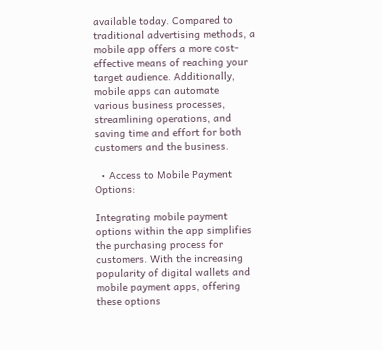available today. Compared to traditional advertising methods, a mobile app offers a more cost-effective means of reaching your target audience. Additionally, mobile apps can automate various business processes, streamlining operations, and saving time and effort for both customers and the business.

  • Access to Mobile Payment Options:

Integrating mobile payment options within the app simplifies the purchasing process for customers. With the increasing popularity of digital wallets and mobile payment apps, offering these options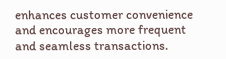enhances customer convenience and encourages more frequent and seamless transactions.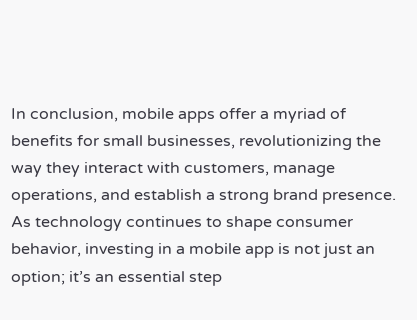In conclusion, mobile apps offer a myriad of benefits for small businesses, revolutionizing the way they interact with customers, manage operations, and establish a strong brand presence. As technology continues to shape consumer behavior, investing in a mobile app is not just an option; it’s an essential step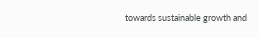towards sustainable growth and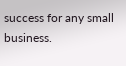success for any small business.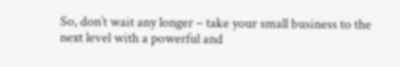So, don’t wait any longer – take your small business to the next level with a powerful and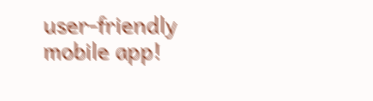user-friendly mobile app!